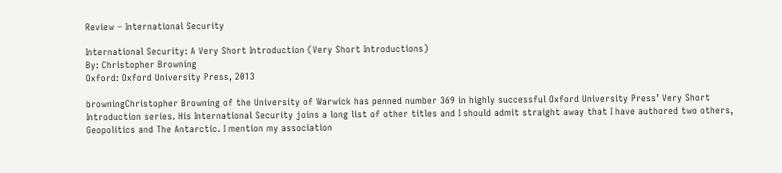Review – International Security

International Security: A Very Short Introduction (Very Short Introductions)
By: Christopher Browning
Oxford: Oxford University Press, 2013

browningChristopher Browning of the University of Warwick has penned number 369 in highly successful Oxford University Press’ Very Short Introduction series. His International Security joins a long list of other titles and I should admit straight away that I have authored two others, Geopolitics and The Antarctic. I mention my association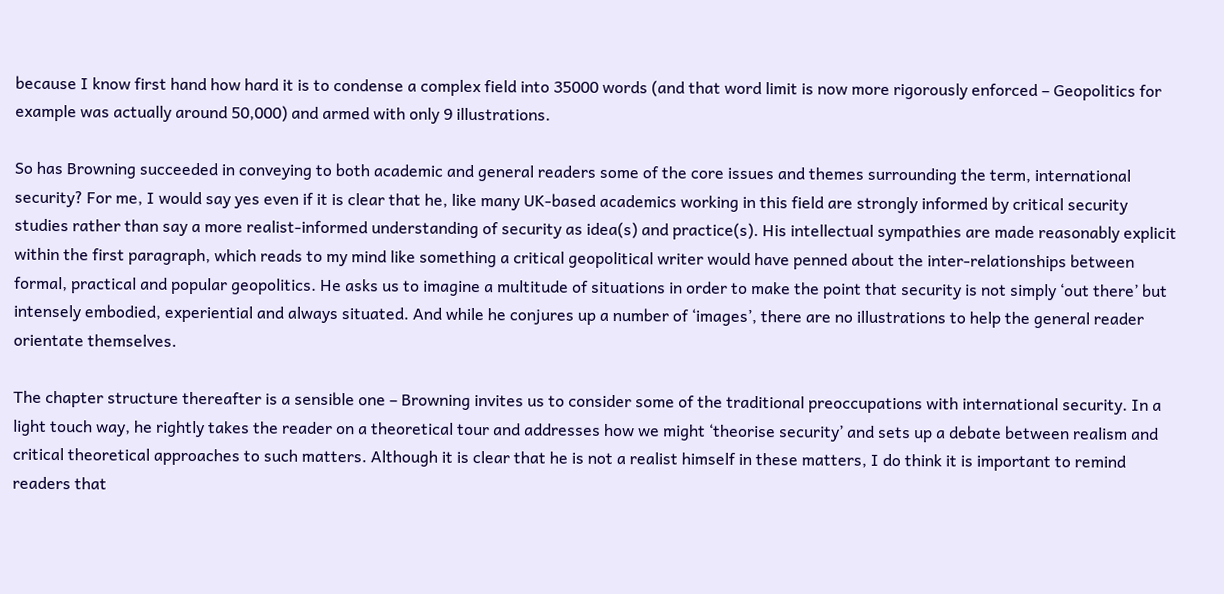because I know first hand how hard it is to condense a complex field into 35000 words (and that word limit is now more rigorously enforced – Geopolitics for example was actually around 50,000) and armed with only 9 illustrations.

So has Browning succeeded in conveying to both academic and general readers some of the core issues and themes surrounding the term, international security? For me, I would say yes even if it is clear that he, like many UK-based academics working in this field are strongly informed by critical security studies rather than say a more realist-informed understanding of security as idea(s) and practice(s). His intellectual sympathies are made reasonably explicit within the first paragraph, which reads to my mind like something a critical geopolitical writer would have penned about the inter-relationships between formal, practical and popular geopolitics. He asks us to imagine a multitude of situations in order to make the point that security is not simply ‘out there’ but intensely embodied, experiential and always situated. And while he conjures up a number of ‘images’, there are no illustrations to help the general reader orientate themselves.

The chapter structure thereafter is a sensible one – Browning invites us to consider some of the traditional preoccupations with international security. In a light touch way, he rightly takes the reader on a theoretical tour and addresses how we might ‘theorise security’ and sets up a debate between realism and critical theoretical approaches to such matters. Although it is clear that he is not a realist himself in these matters, I do think it is important to remind readers that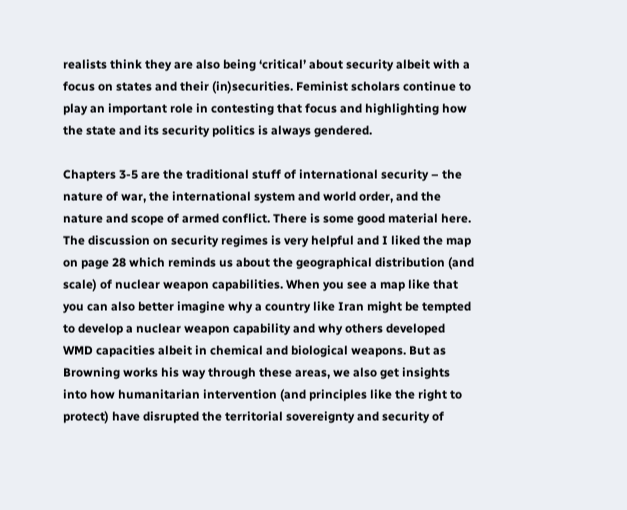realists think they are also being ‘critical’ about security albeit with a focus on states and their (in)securities. Feminist scholars continue to play an important role in contesting that focus and highlighting how the state and its security politics is always gendered.

Chapters 3-5 are the traditional stuff of international security – the nature of war, the international system and world order, and the nature and scope of armed conflict. There is some good material here. The discussion on security regimes is very helpful and I liked the map on page 28 which reminds us about the geographical distribution (and scale) of nuclear weapon capabilities. When you see a map like that you can also better imagine why a country like Iran might be tempted to develop a nuclear weapon capability and why others developed WMD capacities albeit in chemical and biological weapons. But as Browning works his way through these areas, we also get insights into how humanitarian intervention (and principles like the right to protect) have disrupted the territorial sovereignty and security of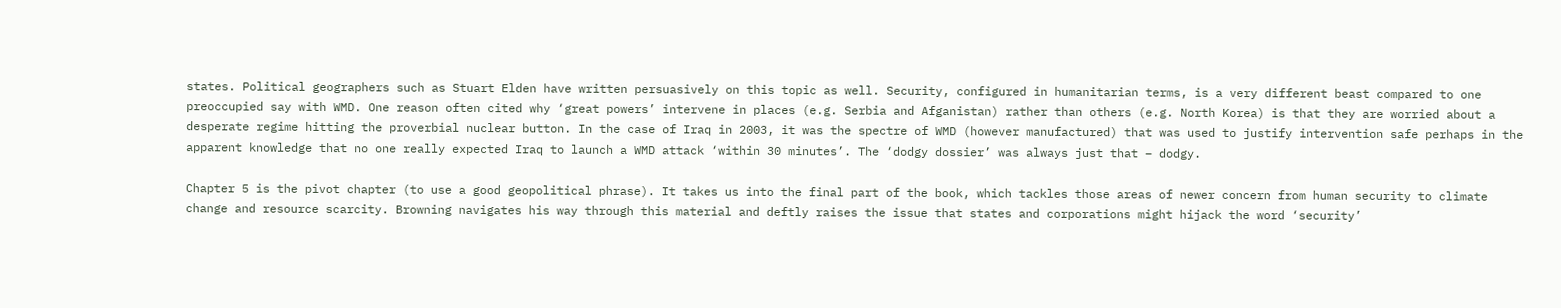states. Political geographers such as Stuart Elden have written persuasively on this topic as well. Security, configured in humanitarian terms, is a very different beast compared to one preoccupied say with WMD. One reason often cited why ‘great powers’ intervene in places (e.g. Serbia and Afganistan) rather than others (e.g. North Korea) is that they are worried about a desperate regime hitting the proverbial nuclear button. In the case of Iraq in 2003, it was the spectre of WMD (however manufactured) that was used to justify intervention safe perhaps in the apparent knowledge that no one really expected Iraq to launch a WMD attack ‘within 30 minutes’. The ‘dodgy dossier’ was always just that – dodgy.

Chapter 5 is the pivot chapter (to use a good geopolitical phrase). It takes us into the final part of the book, which tackles those areas of newer concern from human security to climate change and resource scarcity. Browning navigates his way through this material and deftly raises the issue that states and corporations might hijack the word ‘security’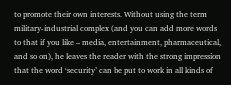to promote their own interests. Without using the term military-industrial complex (and you can add more words to that if you like – media, entertainment, pharmaceutical, and so on), he leaves the reader with the strong impression that the word ‘security’ can be put to work in all kinds of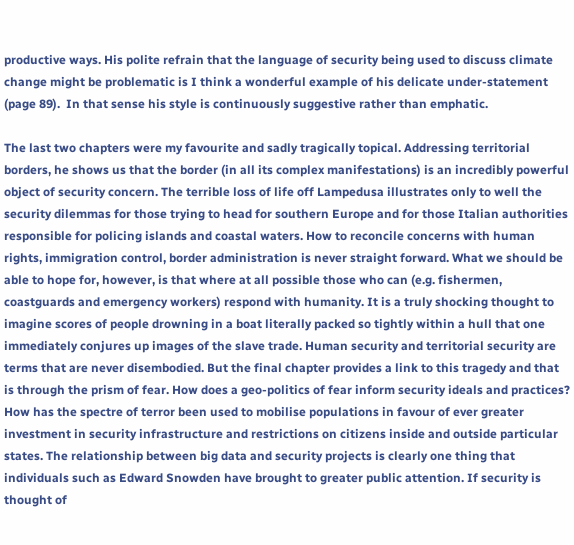productive ways. His polite refrain that the language of security being used to discuss climate change might be problematic is I think a wonderful example of his delicate under-statement (page 89).  In that sense his style is continuously suggestive rather than emphatic.

The last two chapters were my favourite and sadly tragically topical. Addressing territorial borders, he shows us that the border (in all its complex manifestations) is an incredibly powerful object of security concern. The terrible loss of life off Lampedusa illustrates only to well the security dilemmas for those trying to head for southern Europe and for those Italian authorities responsible for policing islands and coastal waters. How to reconcile concerns with human rights, immigration control, border administration is never straight forward. What we should be able to hope for, however, is that where at all possible those who can (e.g. fishermen, coastguards and emergency workers) respond with humanity. It is a truly shocking thought to imagine scores of people drowning in a boat literally packed so tightly within a hull that one immediately conjures up images of the slave trade. Human security and territorial security are terms that are never disembodied. But the final chapter provides a link to this tragedy and that is through the prism of fear. How does a geo-politics of fear inform security ideals and practices? How has the spectre of terror been used to mobilise populations in favour of ever greater investment in security infrastructure and restrictions on citizens inside and outside particular states. The relationship between big data and security projects is clearly one thing that individuals such as Edward Snowden have brought to greater public attention. If security is thought of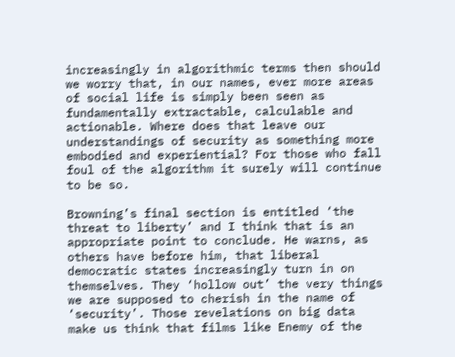increasingly in algorithmic terms then should we worry that, in our names, ever more areas of social life is simply been seen as fundamentally extractable, calculable and actionable. Where does that leave our understandings of security as something more embodied and experiential? For those who fall foul of the algorithm it surely will continue to be so.

Browning’s final section is entitled ‘the threat to liberty’ and I think that is an appropriate point to conclude. He warns, as others have before him, that liberal democratic states increasingly turn in on themselves. They ‘hollow out’ the very things we are supposed to cherish in the name of ‘security’. Those revelations on big data make us think that films like Enemy of the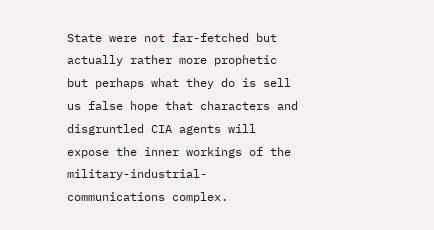State were not far-fetched but actually rather more prophetic but perhaps what they do is sell us false hope that characters and disgruntled CIA agents will expose the inner workings of the military-industrial-communications complex.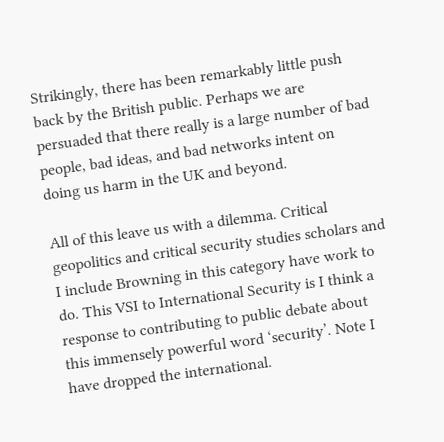Strikingly, there has been remarkably little push back by the British public. Perhaps we are persuaded that there really is a large number of bad people, bad ideas, and bad networks intent on doing us harm in the UK and beyond.

All of this leave us with a dilemma. Critical geopolitics and critical security studies scholars and I include Browning in this category have work to do. This VSI to International Security is I think a response to contributing to public debate about this immensely powerful word ‘security’. Note I have dropped the international.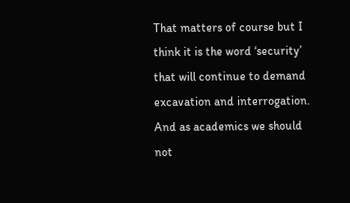That matters of course but I think it is the word ‘security’ that will continue to demand excavation and interrogation. And as academics we should not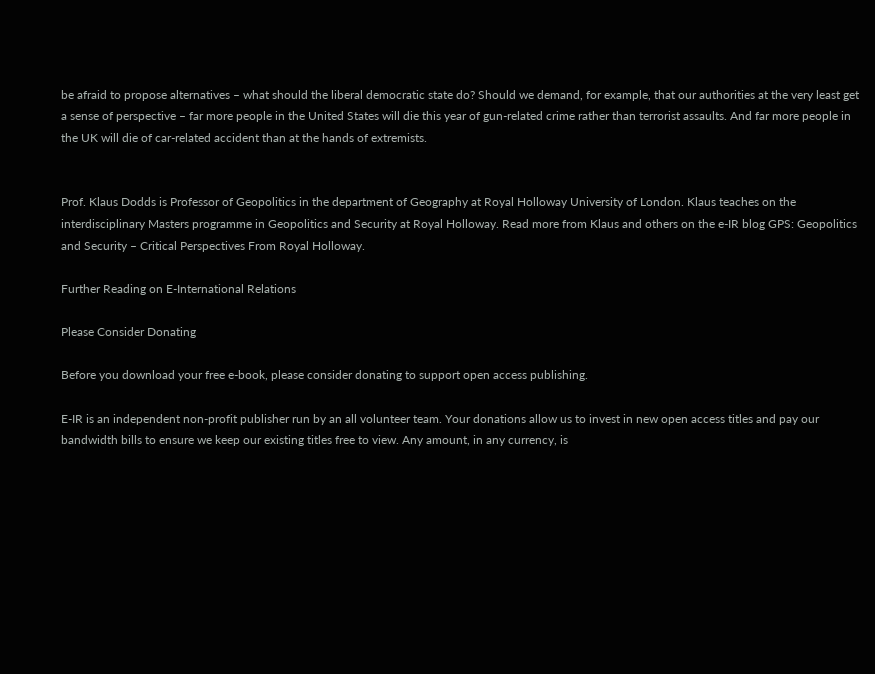be afraid to propose alternatives – what should the liberal democratic state do? Should we demand, for example, that our authorities at the very least get a sense of perspective – far more people in the United States will die this year of gun-related crime rather than terrorist assaults. And far more people in the UK will die of car-related accident than at the hands of extremists.


Prof. Klaus Dodds is Professor of Geopolitics in the department of Geography at Royal Holloway University of London. Klaus teaches on the interdisciplinary Masters programme in Geopolitics and Security at Royal Holloway. Read more from Klaus and others on the e-IR blog GPS: Geopolitics and Security – Critical Perspectives From Royal Holloway.

Further Reading on E-International Relations

Please Consider Donating

Before you download your free e-book, please consider donating to support open access publishing.

E-IR is an independent non-profit publisher run by an all volunteer team. Your donations allow us to invest in new open access titles and pay our bandwidth bills to ensure we keep our existing titles free to view. Any amount, in any currency, is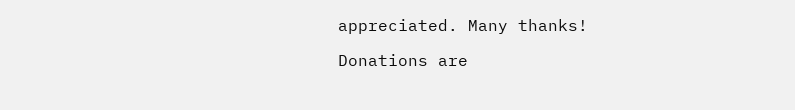appreciated. Many thanks!

Donations are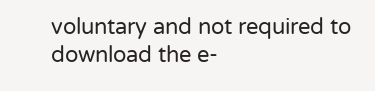voluntary and not required to download the e-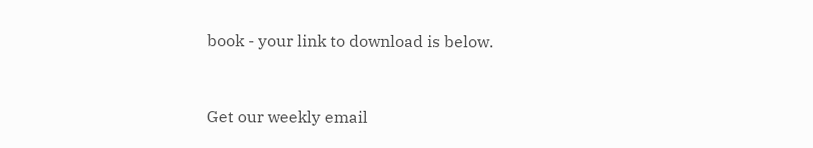book - your link to download is below.


Get our weekly email